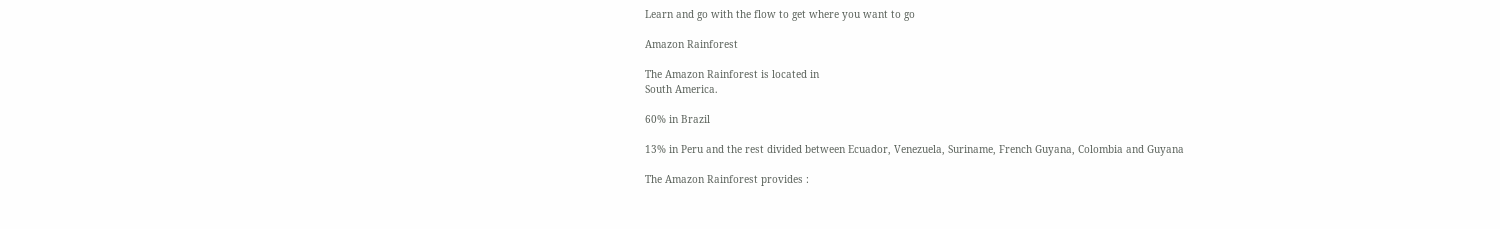Learn and go with the flow to get where you want to go

Amazon Rainforest

The Amazon Rainforest is located in
South America.

60% in Brazil

13% in Peru and the rest divided between Ecuador, Venezuela, Suriname, French Guyana, Colombia and Guyana

The Amazon Rainforest provides :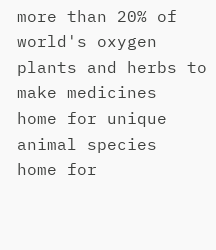more than 20% of world's oxygen
plants and herbs to make medicines
home for unique animal species
home for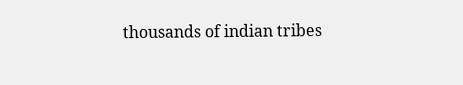thousands of indian tribes